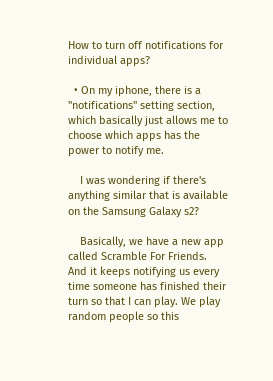How to turn off notifications for individual apps?

  • On my iphone, there is a "notifications" setting section, which basically just allows me to choose which apps has the power to notify me.

    I was wondering if there's anything similar that is available on the Samsung Galaxy s2?

    Basically, we have a new app called Scramble For Friends. And it keeps notifying us every time someone has finished their turn so that I can play. We play random people so this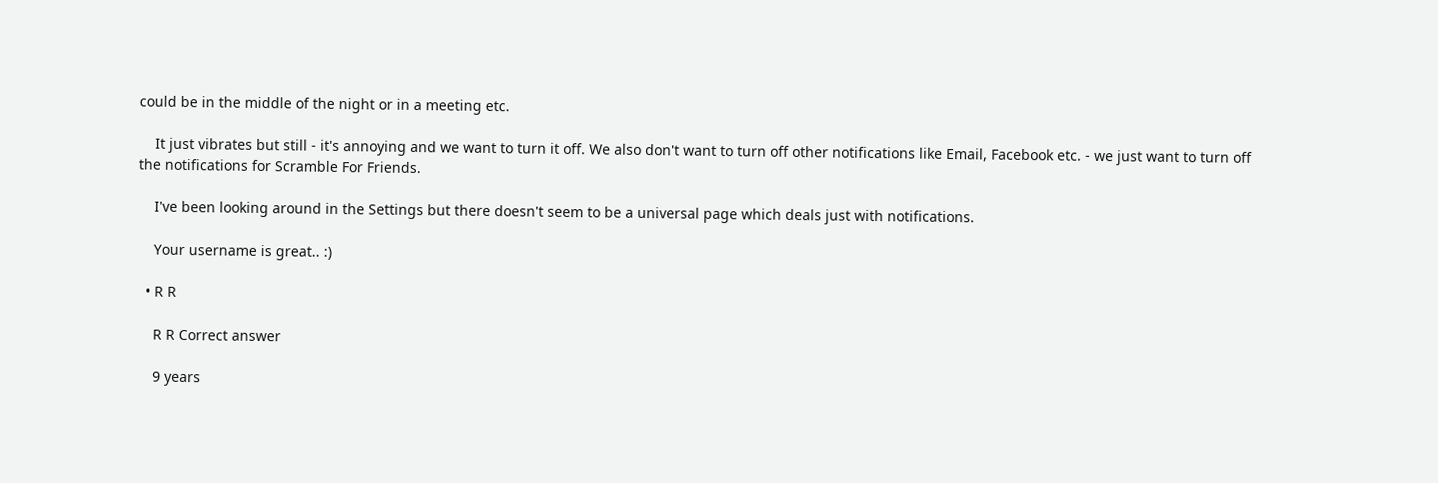could be in the middle of the night or in a meeting etc.

    It just vibrates but still - it's annoying and we want to turn it off. We also don't want to turn off other notifications like Email, Facebook etc. - we just want to turn off the notifications for Scramble For Friends.

    I've been looking around in the Settings but there doesn't seem to be a universal page which deals just with notifications.

    Your username is great.. :)

  • R R

    R R Correct answer

    9 years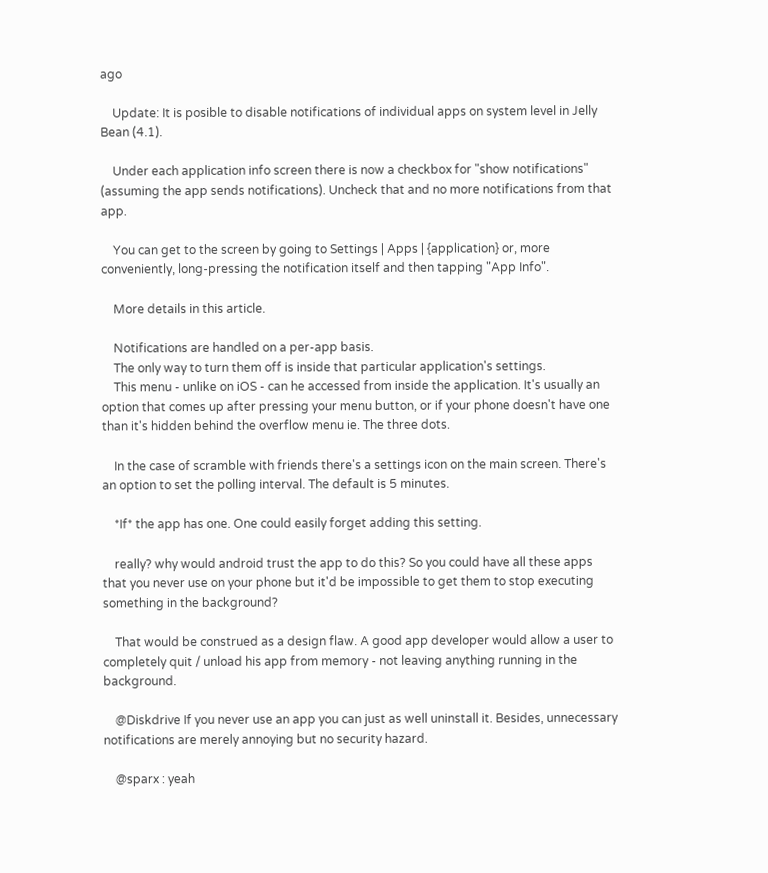ago

    Update: It is posible to disable notifications of individual apps on system level in Jelly Bean (4.1).

    Under each application info screen there is now a checkbox for "show notifications" (assuming the app sends notifications). Uncheck that and no more notifications from that app.

    You can get to the screen by going to Settings | Apps | {application} or, more conveniently, long-pressing the notification itself and then tapping "App Info".

    More details in this article.

    Notifications are handled on a per-app basis.
    The only way to turn them off is inside that particular application's settings.
    This menu - unlike on iOS - can he accessed from inside the application. It's usually an option that comes up after pressing your menu button, or if your phone doesn't have one than it's hidden behind the overflow menu ie. The three dots.

    In the case of scramble with friends there's a settings icon on the main screen. There's an option to set the polling interval. The default is 5 minutes.

    *If* the app has one. One could easily forget adding this setting.

    really? why would android trust the app to do this? So you could have all these apps that you never use on your phone but it'd be impossible to get them to stop executing something in the background?

    That would be construed as a design flaw. A good app developer would allow a user to completely quit / unload his app from memory - not leaving anything running in the background.

    @Diskdrive If you never use an app you can just as well uninstall it. Besides, unnecessary notifications are merely annoying but no security hazard.

    @sparx : yeah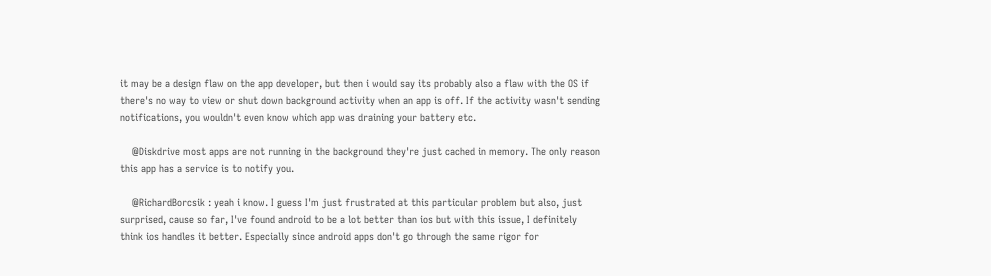it may be a design flaw on the app developer, but then i would say its probably also a flaw with the OS if there's no way to view or shut down background activity when an app is off. If the activity wasn't sending notifications, you wouldn't even know which app was draining your battery etc.

    @Diskdrive most apps are not running in the background they're just cached in memory. The only reason this app has a service is to notify you.

    @RichardBorcsik : yeah i know. I guess I'm just frustrated at this particular problem but also, just surprised, cause so far, I've found android to be a lot better than ios but with this issue, I definitely think ios handles it better. Especially since android apps don't go through the same rigor for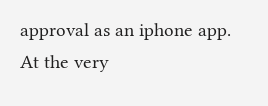approval as an iphone app. At the very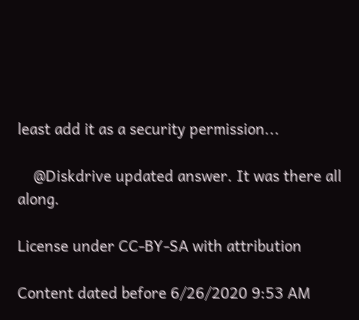least add it as a security permission...

    @Diskdrive updated answer. It was there all along.

License under CC-BY-SA with attribution

Content dated before 6/26/2020 9:53 AM